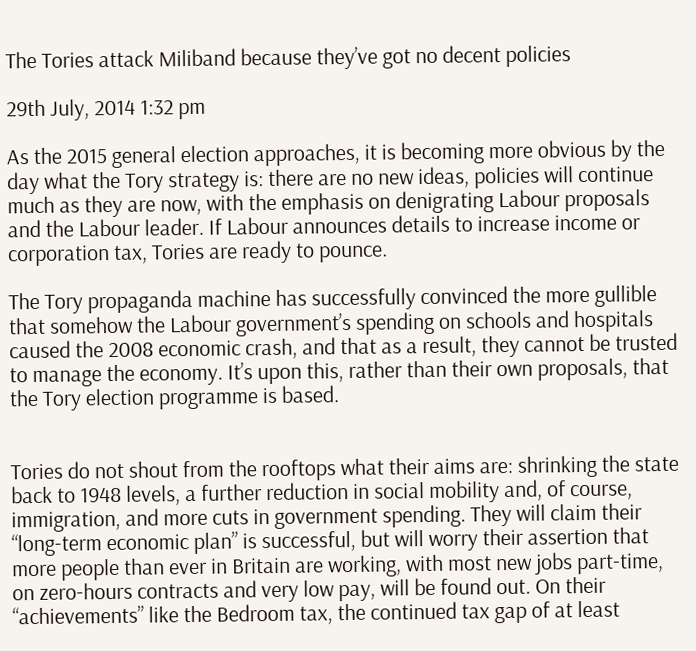The Tories attack Miliband because they’ve got no decent policies

29th July, 2014 1:32 pm

As the 2015 general election approaches, it is becoming more obvious by the day what the Tory strategy is: there are no new ideas, policies will continue much as they are now, with the emphasis on denigrating Labour proposals and the Labour leader. If Labour announces details to increase income or corporation tax, Tories are ready to pounce.

The Tory propaganda machine has successfully convinced the more gullible that somehow the Labour government’s spending on schools and hospitals caused the 2008 economic crash, and that as a result, they cannot be trusted to manage the economy. It’s upon this, rather than their own proposals, that the Tory election programme is based.


Tories do not shout from the rooftops what their aims are: shrinking the state back to 1948 levels, a further reduction in social mobility and, of course, immigration, and more cuts in government spending. They will claim their “long-term economic plan” is successful, but will worry their assertion that more people than ever in Britain are working, with most new jobs part-time, on zero-hours contracts and very low pay, will be found out. On their “achievements” like the Bedroom tax, the continued tax gap of at least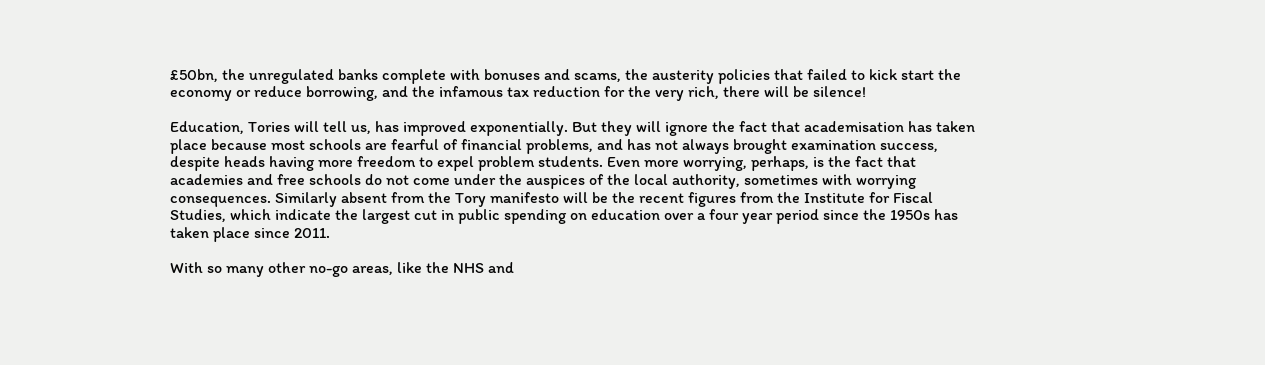£50bn, the unregulated banks complete with bonuses and scams, the austerity policies that failed to kick start the economy or reduce borrowing, and the infamous tax reduction for the very rich, there will be silence!

Education, Tories will tell us, has improved exponentially. But they will ignore the fact that academisation has taken place because most schools are fearful of financial problems, and has not always brought examination success, despite heads having more freedom to expel problem students. Even more worrying, perhaps, is the fact that academies and free schools do not come under the auspices of the local authority, sometimes with worrying consequences. Similarly absent from the Tory manifesto will be the recent figures from the Institute for Fiscal Studies, which indicate the largest cut in public spending on education over a four year period since the 1950s has taken place since 2011.

With so many other no-go areas, like the NHS and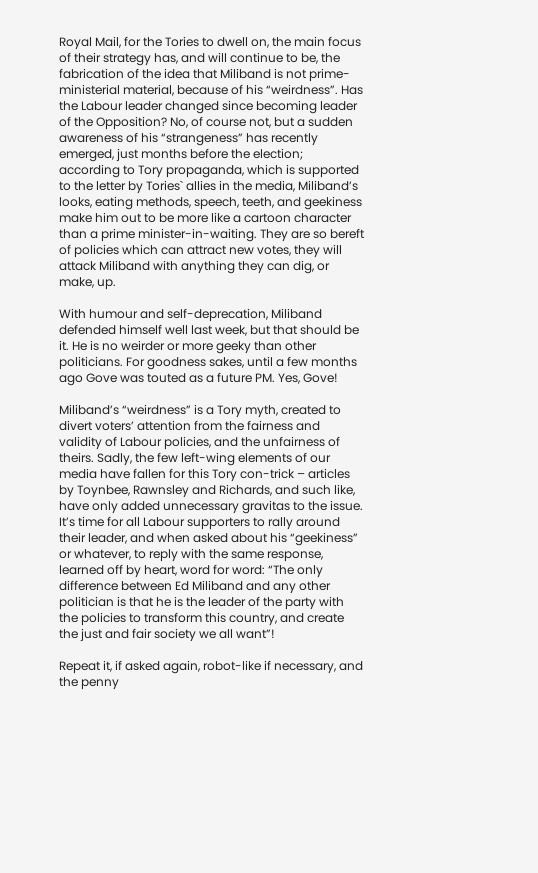Royal Mail, for the Tories to dwell on, the main focus of their strategy has, and will continue to be, the fabrication of the idea that Miliband is not prime-ministerial material, because of his “weirdness”. Has the Labour leader changed since becoming leader of the Opposition? No, of course not, but a sudden awareness of his “strangeness” has recently emerged, just months before the election; according to Tory propaganda, which is supported to the letter by Tories` allies in the media, Miliband’s looks, eating methods, speech, teeth, and geekiness make him out to be more like a cartoon character than a prime minister-in-waiting. They are so bereft of policies which can attract new votes, they will attack Miliband with anything they can dig, or make, up.

With humour and self-deprecation, Miliband defended himself well last week, but that should be it. He is no weirder or more geeky than other politicians. For goodness sakes, until a few months ago Gove was touted as a future PM. Yes, Gove!

Miliband’s “weirdness” is a Tory myth, created to divert voters’ attention from the fairness and validity of Labour policies, and the unfairness of theirs. Sadly, the few left-wing elements of our media have fallen for this Tory con-trick – articles by Toynbee, Rawnsley and Richards, and such like, have only added unnecessary gravitas to the issue. It’s time for all Labour supporters to rally around their leader, and when asked about his “geekiness” or whatever, to reply with the same response, learned off by heart, word for word: “The only difference between Ed Miliband and any other politician is that he is the leader of the party with the policies to transform this country, and create the just and fair society we all want”!

Repeat it, if asked again, robot-like if necessary, and the penny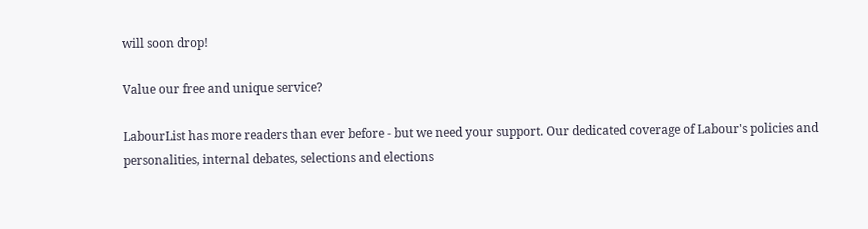will soon drop!

Value our free and unique service?

LabourList has more readers than ever before - but we need your support. Our dedicated coverage of Labour's policies and personalities, internal debates, selections and elections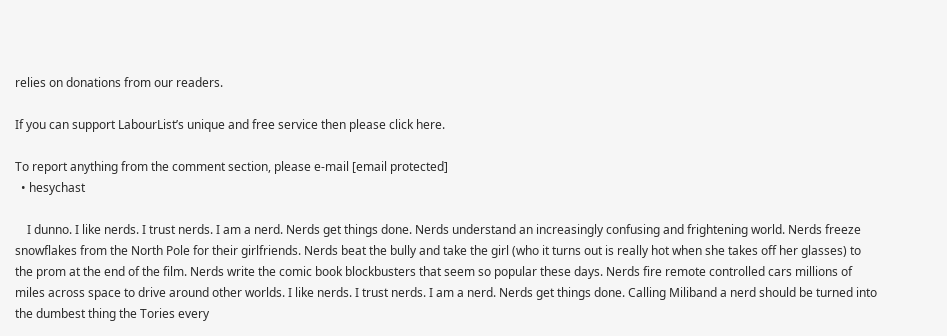relies on donations from our readers.

If you can support LabourList’s unique and free service then please click here.

To report anything from the comment section, please e-mail [email protected]
  • hesychast

    I dunno. I like nerds. I trust nerds. I am a nerd. Nerds get things done. Nerds understand an increasingly confusing and frightening world. Nerds freeze snowflakes from the North Pole for their girlfriends. Nerds beat the bully and take the girl (who it turns out is really hot when she takes off her glasses) to the prom at the end of the film. Nerds write the comic book blockbusters that seem so popular these days. Nerds fire remote controlled cars millions of miles across space to drive around other worlds. I like nerds. I trust nerds. I am a nerd. Nerds get things done. Calling Miliband a nerd should be turned into the dumbest thing the Tories every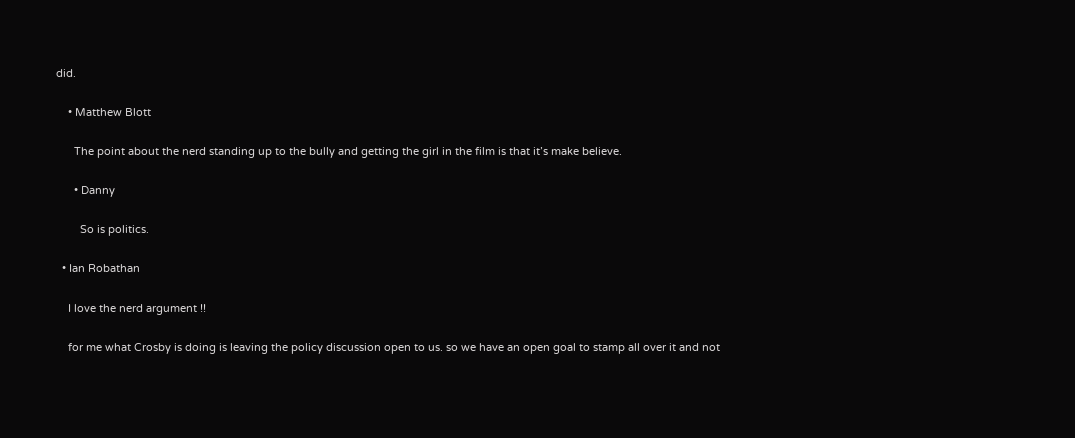did.

    • Matthew Blott

      The point about the nerd standing up to the bully and getting the girl in the film is that it’s make believe.

      • Danny

        So is politics.

  • Ian Robathan

    I love the nerd argument !!

    for me what Crosby is doing is leaving the policy discussion open to us. so we have an open goal to stamp all over it and not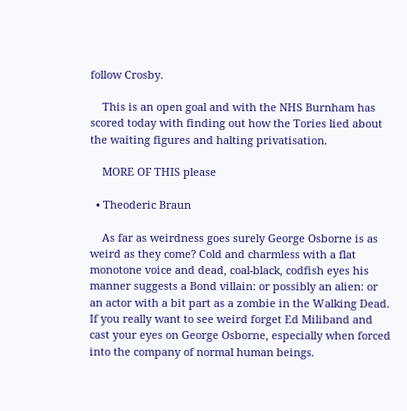follow Crosby.

    This is an open goal and with the NHS Burnham has scored today with finding out how the Tories lied about the waiting figures and halting privatisation.

    MORE OF THIS please

  • Theoderic Braun

    As far as weirdness goes surely George Osborne is as weird as they come? Cold and charmless with a flat monotone voice and dead, coal-black, codfish eyes his manner suggests a Bond villain: or possibly an alien: or an actor with a bit part as a zombie in the Walking Dead. If you really want to see weird forget Ed Miliband and cast your eyes on George Osborne, especially when forced into the company of normal human beings.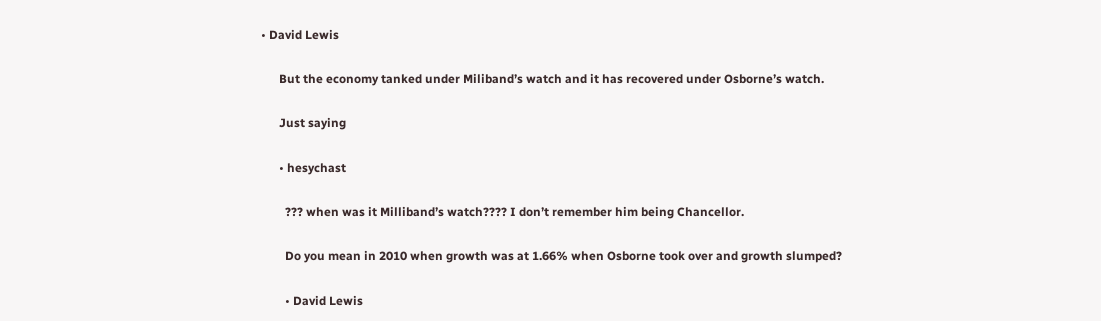• David Lewis

      But the economy tanked under Miliband’s watch and it has recovered under Osborne’s watch.

      Just saying

      • hesychast

        ??? when was it Milliband’s watch???? I don’t remember him being Chancellor.

        Do you mean in 2010 when growth was at 1.66% when Osborne took over and growth slumped?

        • David Lewis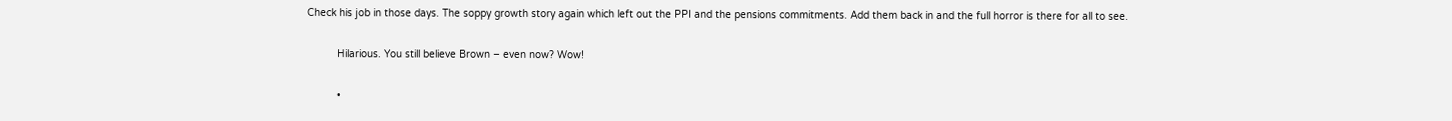Check his job in those days. The soppy growth story again which left out the PPI and the pensions commitments. Add them back in and the full horror is there for all to see.

          Hilarious. You still believe Brown – even now? Wow!

          •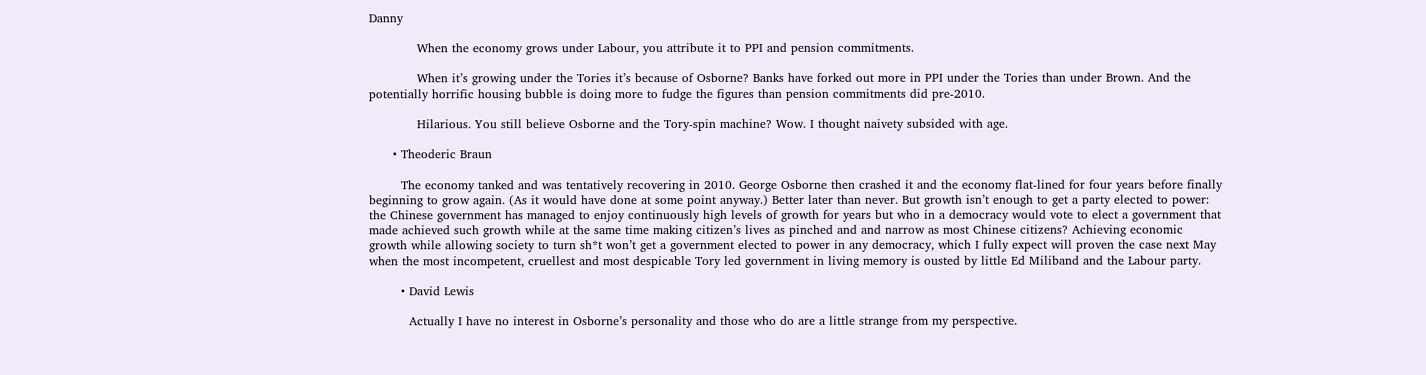Danny

            When the economy grows under Labour, you attribute it to PPI and pension commitments.

            When it’s growing under the Tories it’s because of Osborne? Banks have forked out more in PPI under the Tories than under Brown. And the potentially horrific housing bubble is doing more to fudge the figures than pension commitments did pre-2010.

            Hilarious. You still believe Osborne and the Tory-spin machine? Wow. I thought naivety subsided with age.

      • Theoderic Braun

        The economy tanked and was tentatively recovering in 2010. George Osborne then crashed it and the economy flat-lined for four years before finally beginning to grow again. (As it would have done at some point anyway.) Better later than never. But growth isn’t enough to get a party elected to power: the Chinese government has managed to enjoy continuously high levels of growth for years but who in a democracy would vote to elect a government that made achieved such growth while at the same time making citizen’s lives as pinched and and narrow as most Chinese citizens? Achieving economic growth while allowing society to turn sh*t won’t get a government elected to power in any democracy, which I fully expect will proven the case next May when the most incompetent, cruellest and most despicable Tory led government in living memory is ousted by little Ed Miliband and the Labour party.

        • David Lewis

          Actually I have no interest in Osborne’s personality and those who do are a little strange from my perspective.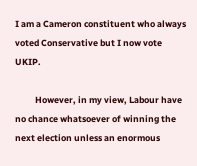I am a Cameron constituent who always voted Conservative but I now vote UKIP.

          However, in my view, Labour have no chance whatsoever of winning the next election unless an enormous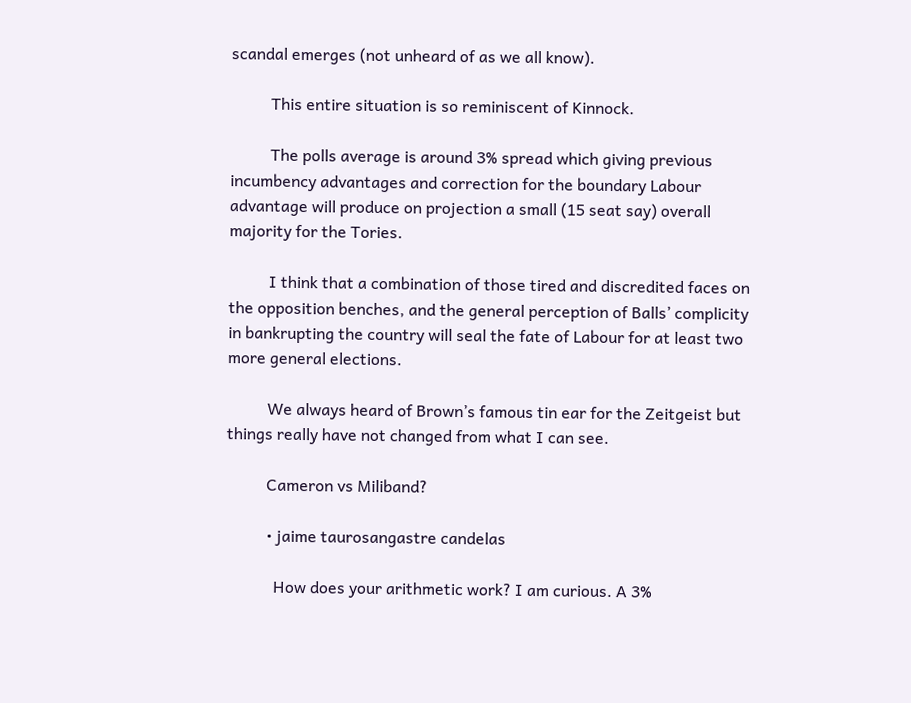scandal emerges (not unheard of as we all know).

          This entire situation is so reminiscent of Kinnock.

          The polls average is around 3% spread which giving previous incumbency advantages and correction for the boundary Labour advantage will produce on projection a small (15 seat say) overall majority for the Tories.

          I think that a combination of those tired and discredited faces on the opposition benches, and the general perception of Balls’ complicity in bankrupting the country will seal the fate of Labour for at least two more general elections.

          We always heard of Brown’s famous tin ear for the Zeitgeist but things really have not changed from what I can see.

          Cameron vs Miliband?

          • jaime taurosangastre candelas

            How does your arithmetic work? I am curious. A 3%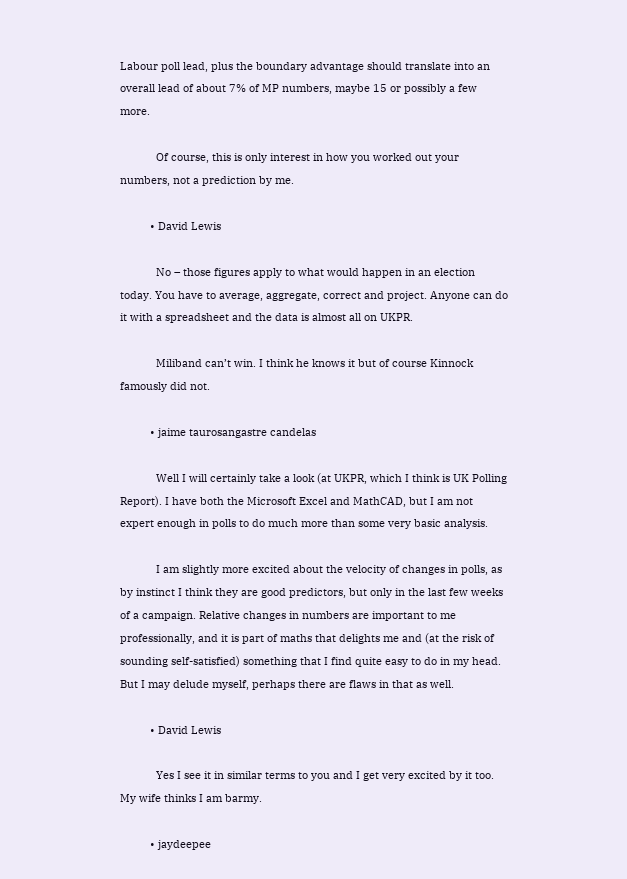Labour poll lead, plus the boundary advantage should translate into an overall lead of about 7% of MP numbers, maybe 15 or possibly a few more.

            Of course, this is only interest in how you worked out your numbers, not a prediction by me.

          • David Lewis

            No – those figures apply to what would happen in an election today. You have to average, aggregate, correct and project. Anyone can do it with a spreadsheet and the data is almost all on UKPR.

            Miliband can’t win. I think he knows it but of course Kinnock famously did not.

          • jaime taurosangastre candelas

            Well I will certainly take a look (at UKPR, which I think is UK Polling Report). I have both the Microsoft Excel and MathCAD, but I am not expert enough in polls to do much more than some very basic analysis.

            I am slightly more excited about the velocity of changes in polls, as by instinct I think they are good predictors, but only in the last few weeks of a campaign. Relative changes in numbers are important to me professionally, and it is part of maths that delights me and (at the risk of sounding self-satisfied) something that I find quite easy to do in my head. But I may delude myself, perhaps there are flaws in that as well.

          • David Lewis

            Yes I see it in similar terms to you and I get very excited by it too. My wife thinks I am barmy.

          • jaydeepee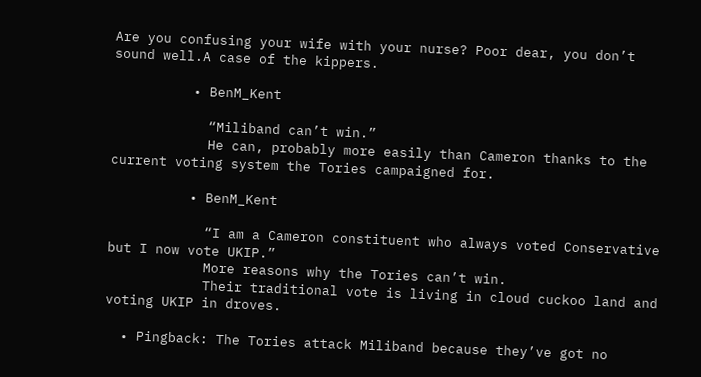Are you confusing your wife with your nurse? Poor dear, you don’t sound well.A case of the kippers.

          • BenM_Kent

            “Miliband can’t win.”
            He can, probably more easily than Cameron thanks to the current voting system the Tories campaigned for.

          • BenM_Kent

            “I am a Cameron constituent who always voted Conservative but I now vote UKIP.”
            More reasons why the Tories can’t win.
            Their traditional vote is living in cloud cuckoo land and voting UKIP in droves.

  • Pingback: The Tories attack Miliband because they’ve got no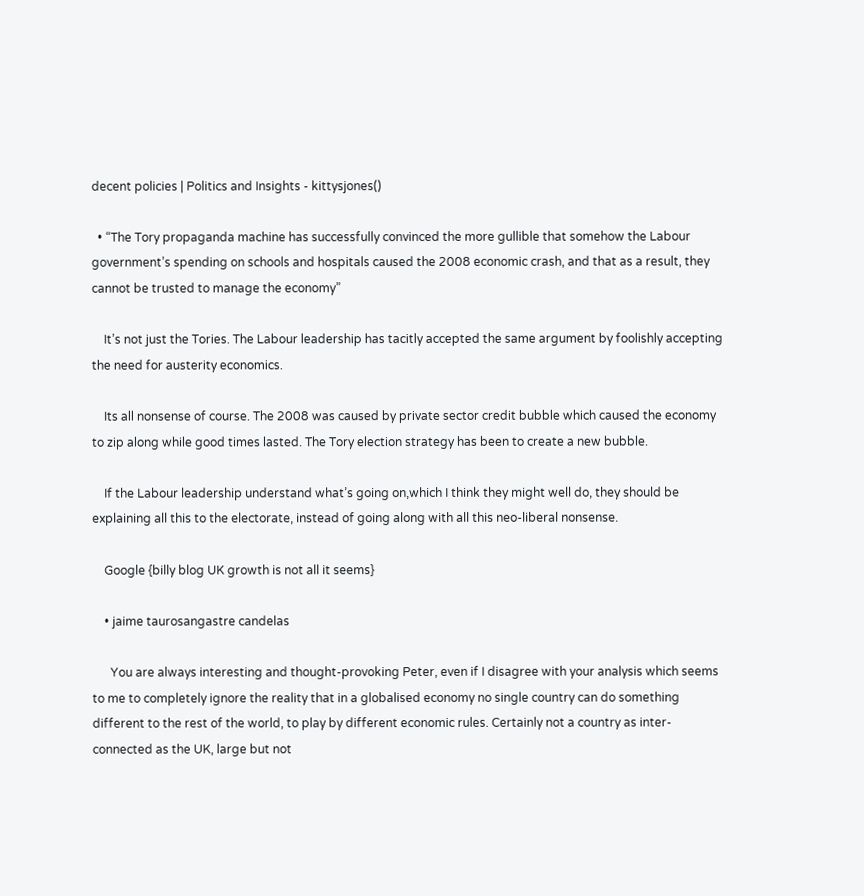decent policies | Politics and Insights - kittysjones()

  • “The Tory propaganda machine has successfully convinced the more gullible that somehow the Labour government’s spending on schools and hospitals caused the 2008 economic crash, and that as a result, they cannot be trusted to manage the economy”

    It’s not just the Tories. The Labour leadership has tacitly accepted the same argument by foolishly accepting the need for austerity economics.

    Its all nonsense of course. The 2008 was caused by private sector credit bubble which caused the economy to zip along while good times lasted. The Tory election strategy has been to create a new bubble.

    If the Labour leadership understand what’s going on,which I think they might well do, they should be explaining all this to the electorate, instead of going along with all this neo-liberal nonsense.

    Google {billy blog UK growth is not all it seems}

    • jaime taurosangastre candelas

      You are always interesting and thought-provoking Peter, even if I disagree with your analysis which seems to me to completely ignore the reality that in a globalised economy no single country can do something different to the rest of the world, to play by different economic rules. Certainly not a country as inter-connected as the UK, large but not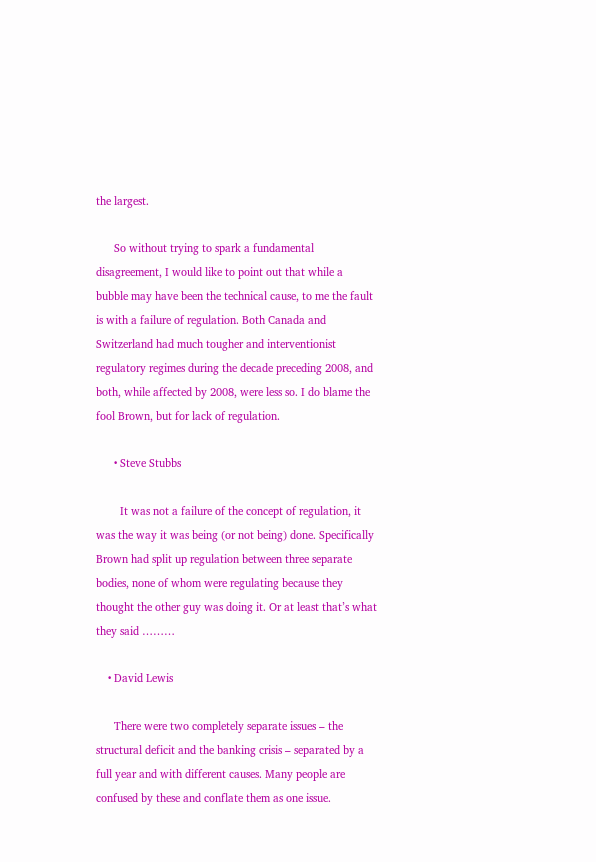the largest.

      So without trying to spark a fundamental disagreement, I would like to point out that while a bubble may have been the technical cause, to me the fault is with a failure of regulation. Both Canada and Switzerland had much tougher and interventionist regulatory regimes during the decade preceding 2008, and both, while affected by 2008, were less so. I do blame the fool Brown, but for lack of regulation.

      • Steve Stubbs

        It was not a failure of the concept of regulation, it was the way it was being (or not being) done. Specifically Brown had split up regulation between three separate bodies, none of whom were regulating because they thought the other guy was doing it. Or at least that’s what they said ………

    • David Lewis

      There were two completely separate issues – the structural deficit and the banking crisis – separated by a full year and with different causes. Many people are confused by these and conflate them as one issue.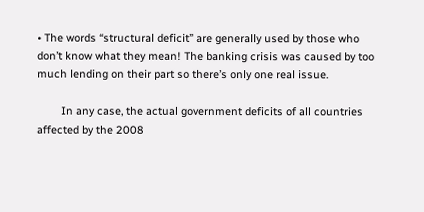• The words “structural deficit” are generally used by those who don’t know what they mean! The banking crisis was caused by too much lending on their part so there’s only one real issue.

        In any case, the actual government deficits of all countries affected by the 2008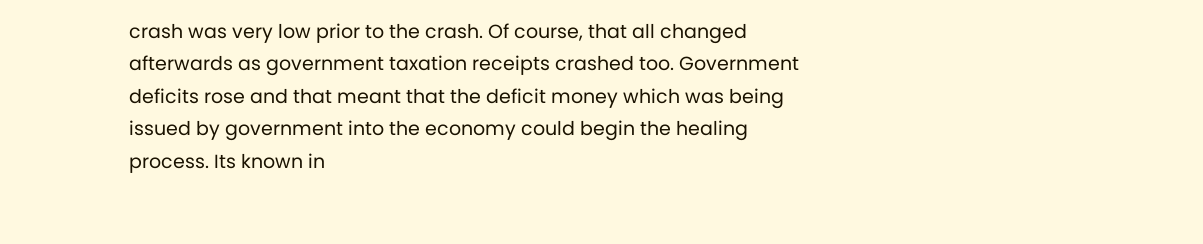crash was very low prior to the crash. Of course, that all changed afterwards as government taxation receipts crashed too. Government deficits rose and that meant that the deficit money which was being issued by government into the economy could begin the healing process. Its known in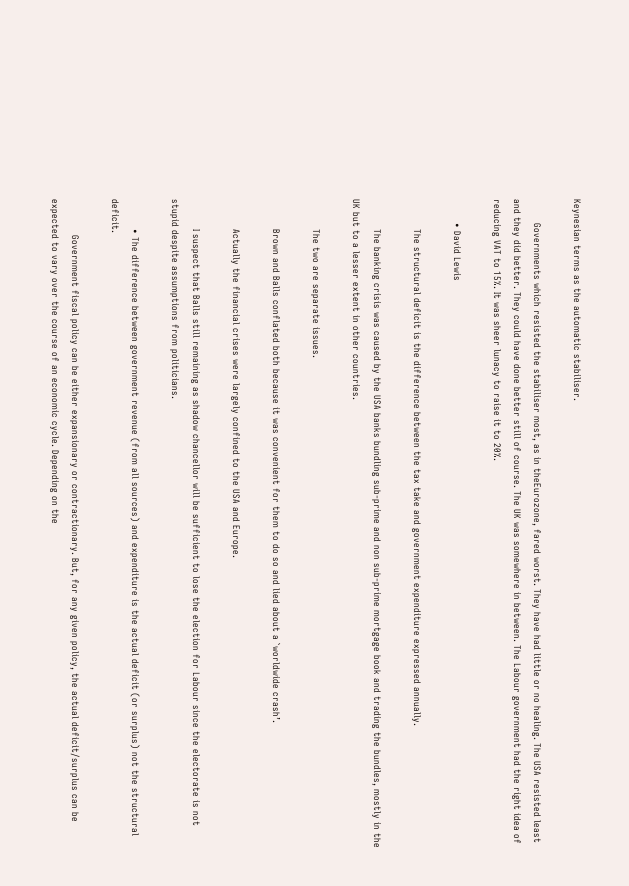Keynesian terms as the automatic stabiliser.

        Governments which resisted the stabiliser most, as in theEurozone, fared worst. They have had little or no healing. The USA resisted least and they did better. They could have done better still of course. The UK was somewhere in between. The Labour government had the right idea of reducing VAT to 15%. It was sheer lunacy to raise it to 20%.

        • David Lewis

          The structural deficit is the difference between the tax take and government expenditure expressed annually.

          The banking crisis was caused by the USA banks bundling sub-prime and non sub-prime mortgage book and trading the bundles, mostly in the UK but to a lesser extent in other countries.

          The two are separate issues.

          Brown and Balls conflated both because it was convenient for them to do so and lied about a `worldwide crash’.

          Actually the financial crises were largely confined to the USA and Europe.

          I suspect that Balls still remaining as shadow chancellor will be sufficient to lose the election for Labour since the electorate is not stupid despite assumptions from politicians.

          • The difference between government revenue (from all sources) and expenditure is the actual deficit (or surplus) not the structural deficit.

            Government fiscal policy can be either expansionary or contractionary. But, for any given policy, the actual deficit/surplus can be expected to vary over the course of an economic cycle. Depending on the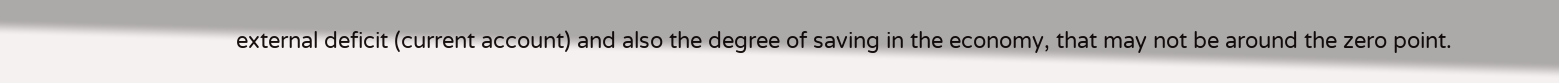external deficit (current account) and also the degree of saving in the economy, that may not be around the zero point.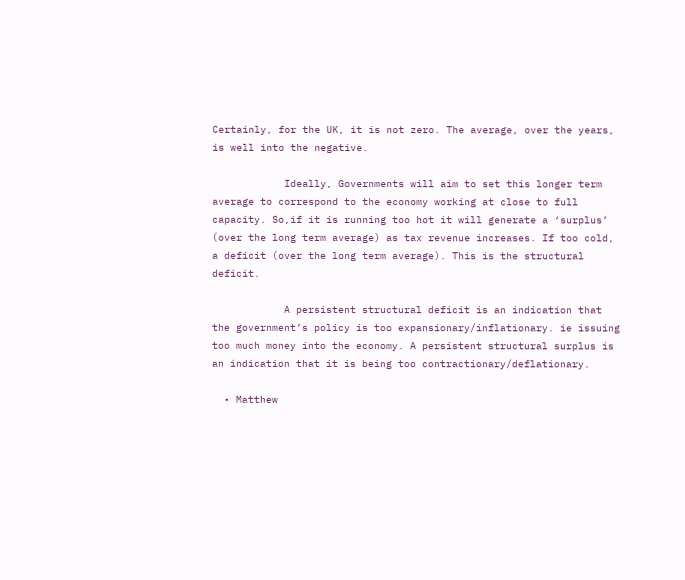Certainly, for the UK, it is not zero. The average, over the years, is well into the negative.

            Ideally, Governments will aim to set this longer term average to correspond to the economy working at close to full capacity. So,if it is running too hot it will generate a ‘surplus’ (over the long term average) as tax revenue increases. If too cold, a deficit (over the long term average). This is the structural deficit.

            A persistent structural deficit is an indication that the government’s policy is too expansionary/inflationary. ie issuing too much money into the economy. A persistent structural surplus is an indication that it is being too contractionary/deflationary.

  • Matthew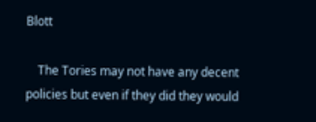Blott

    The Tories may not have any decent policies but even if they did they would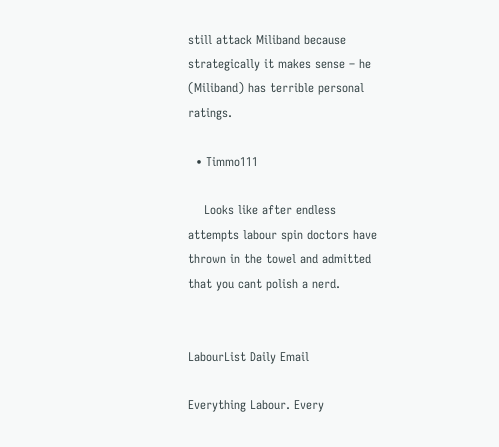still attack Miliband because strategically it makes sense – he (Miliband) has terrible personal ratings.

  • Timmo111

    Looks like after endless attempts labour spin doctors have thrown in the towel and admitted that you cant polish a nerd.


LabourList Daily Email

Everything Labour. Every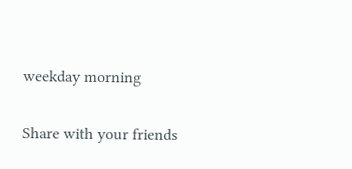weekday morning

Share with your friends